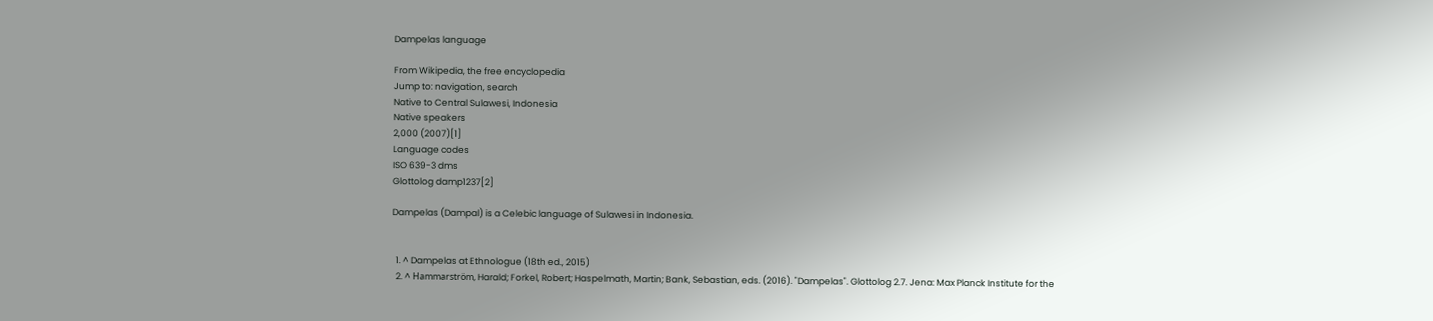Dampelas language

From Wikipedia, the free encyclopedia
Jump to: navigation, search
Native to Central Sulawesi, Indonesia
Native speakers
2,000 (2007)[1]
Language codes
ISO 639-3 dms
Glottolog damp1237[2]

Dampelas (Dampal) is a Celebic language of Sulawesi in Indonesia.


  1. ^ Dampelas at Ethnologue (18th ed., 2015)
  2. ^ Hammarström, Harald; Forkel, Robert; Haspelmath, Martin; Bank, Sebastian, eds. (2016). "Dampelas". Glottolog 2.7. Jena: Max Planck Institute for the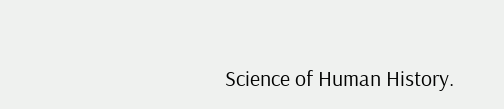Science of Human History.